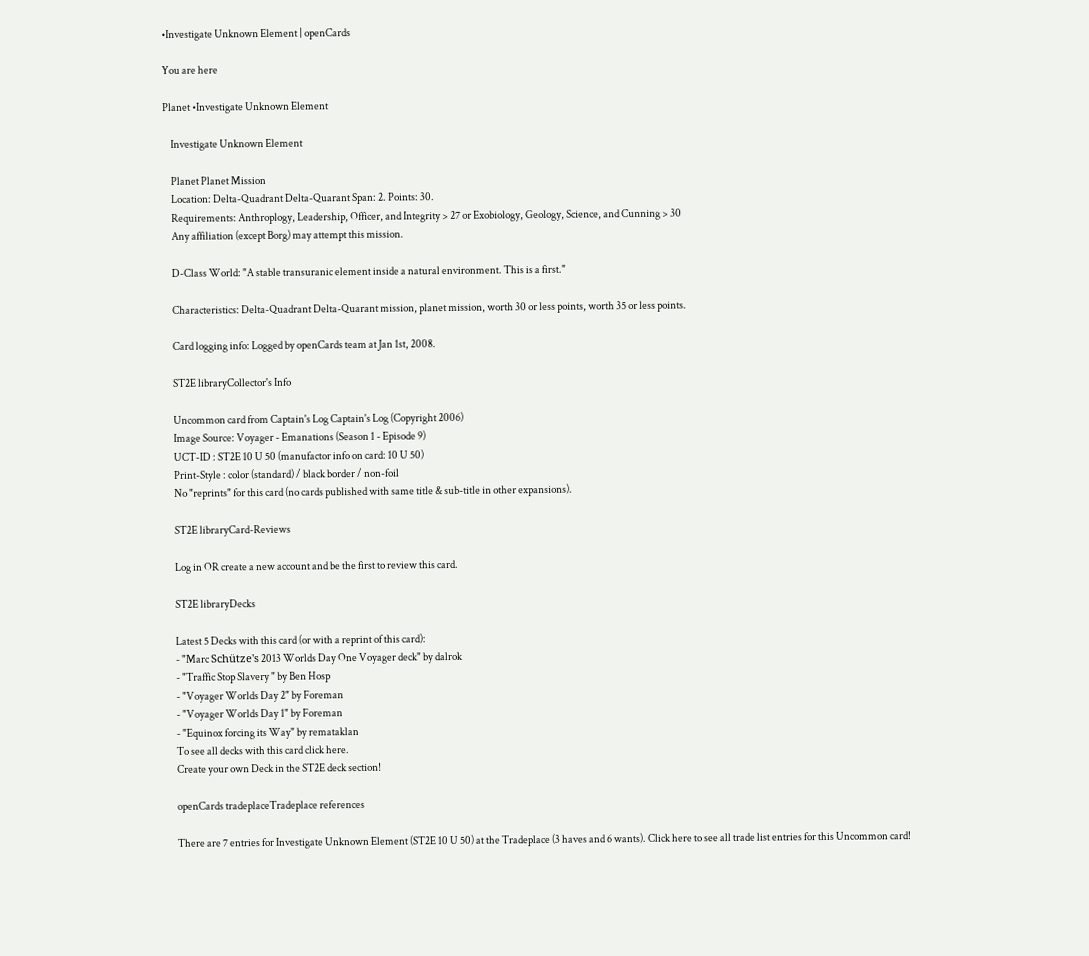•Investigate Unknown Element | openCards

You are here

Planet •Investigate Unknown Element

    Investigate Unknown Element

    Planet Planet Mission
    Location: Delta-Quadrant Delta-Quarant Span: 2. Points: 30.
    Requirements: Anthroplogy, Leadership, Officer, and Integrity > 27 or Exobiology, Geology, Science, and Cunning > 30
    Any affiliation (except Borg) may attempt this mission.

    D-Class World: "A stable transuranic element inside a natural environment. This is a first."

    Characteristics: Delta-Quadrant Delta-Quarant mission, planet mission, worth 30 or less points, worth 35 or less points.

    Card logging info: Logged by openCards team at Jan 1st, 2008.

    ST2E libraryCollector's Info

    Uncommon card from Captain's Log Captain's Log (Copyright 2006)
    Image Source: Voyager - Emanations (Season 1 - Episode 9)
    UCT-ID : ST2E 10 U 50 (manufactor info on card: 10 U 50)
    Print-Style : color (standard) / black border / non-foil
    No "reprints" for this card (no cards published with same title & sub-title in other expansions).

    ST2E libraryCard-Reviews

    Log in OR create a new account and be the first to review this card.

    ST2E libraryDecks

    Latest 5 Decks with this card (or with a reprint of this card):
    - "Marc Schütze's 2013 Worlds Day One Voyager deck" by dalrok
    - "Traffic Stop Slavery " by Ben Hosp
    - "Voyager Worlds Day 2" by Foreman
    - "Voyager Worlds Day 1" by Foreman
    - "Equinox forcing its Way" by remataklan
    To see all decks with this card click here.
    Create your own Deck in the ST2E deck section!

    openCards tradeplaceTradeplace references

    There are 7 entries for Investigate Unknown Element (ST2E 10 U 50) at the Tradeplace (3 haves and 6 wants). Click here to see all trade list entries for this Uncommon card!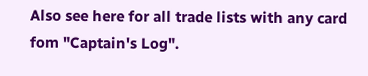Also see here for all trade lists with any card fom "Captain's Log".